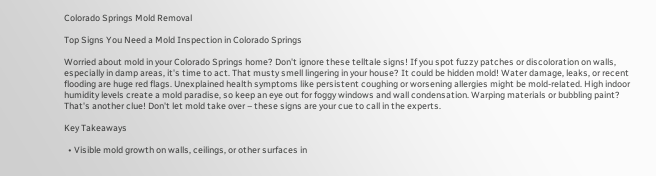Colorado Springs Mold Removal

Top Signs You Need a Mold Inspection in Colorado Springs

Worried about mold in your Colorado Springs home? Don't ignore these telltale signs! If you spot fuzzy patches or discoloration on walls, especially in damp areas, it's time to act. That musty smell lingering in your house? It could be hidden mold! Water damage, leaks, or recent flooding are huge red flags. Unexplained health symptoms like persistent coughing or worsening allergies might be mold-related. High indoor humidity levels create a mold paradise, so keep an eye out for foggy windows and wall condensation. Warping materials or bubbling paint? That's another clue! Don't let mold take over – these signs are your cue to call in the experts.

Key Takeaways

  • Visible mold growth on walls, ceilings, or other surfaces in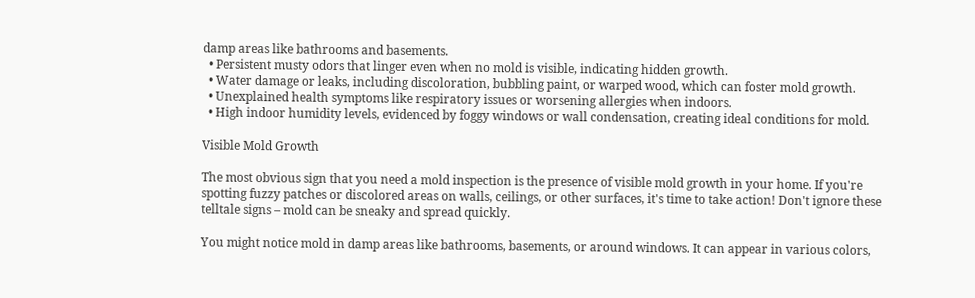damp areas like bathrooms and basements.
  • Persistent musty odors that linger even when no mold is visible, indicating hidden growth.
  • Water damage or leaks, including discoloration, bubbling paint, or warped wood, which can foster mold growth.
  • Unexplained health symptoms like respiratory issues or worsening allergies when indoors.
  • High indoor humidity levels, evidenced by foggy windows or wall condensation, creating ideal conditions for mold.

Visible Mold Growth

The most obvious sign that you need a mold inspection is the presence of visible mold growth in your home. If you're spotting fuzzy patches or discolored areas on walls, ceilings, or other surfaces, it's time to take action! Don't ignore these telltale signs – mold can be sneaky and spread quickly.

You might notice mold in damp areas like bathrooms, basements, or around windows. It can appear in various colors,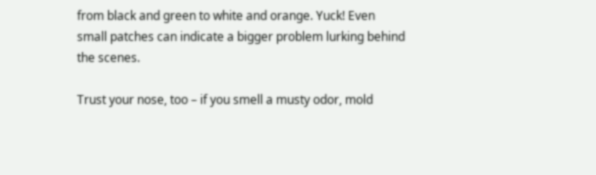from black and green to white and orange. Yuck! Even small patches can indicate a bigger problem lurking behind the scenes.

Trust your nose, too – if you smell a musty odor, mold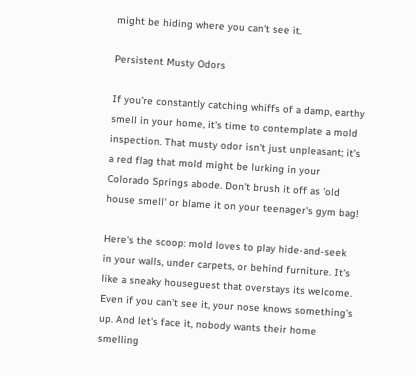might be hiding where you can't see it.

Persistent Musty Odors

If you're constantly catching whiffs of a damp, earthy smell in your home, it's time to contemplate a mold inspection. That musty odor isn't just unpleasant; it's a red flag that mold might be lurking in your Colorado Springs abode. Don't brush it off as 'old house smell' or blame it on your teenager's gym bag!

Here's the scoop: mold loves to play hide-and-seek in your walls, under carpets, or behind furniture. It's like a sneaky houseguest that overstays its welcome. Even if you can't see it, your nose knows something's up. And let's face it, nobody wants their home smelling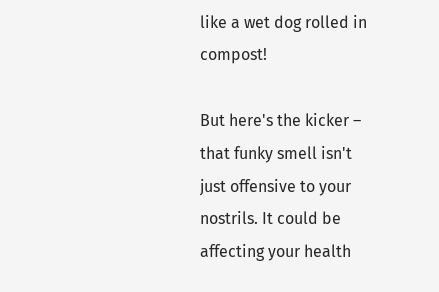like a wet dog rolled in compost!

But here's the kicker – that funky smell isn't just offensive to your nostrils. It could be affecting your health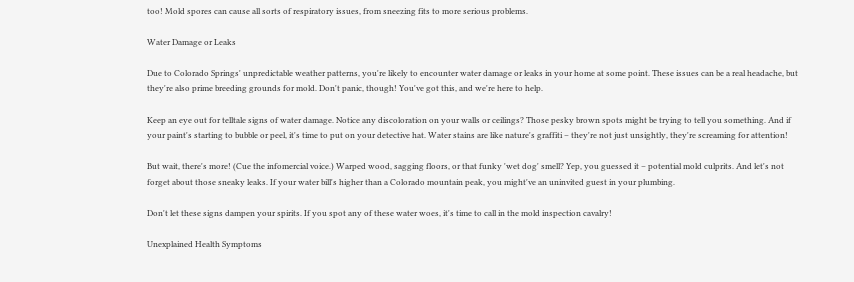too! Mold spores can cause all sorts of respiratory issues, from sneezing fits to more serious problems.

Water Damage or Leaks

Due to Colorado Springs' unpredictable weather patterns, you're likely to encounter water damage or leaks in your home at some point. These issues can be a real headache, but they're also prime breeding grounds for mold. Don't panic, though! You've got this, and we're here to help.

Keep an eye out for telltale signs of water damage. Notice any discoloration on your walls or ceilings? Those pesky brown spots might be trying to tell you something. And if your paint's starting to bubble or peel, it's time to put on your detective hat. Water stains are like nature's graffiti – they're not just unsightly, they're screaming for attention!

But wait, there's more! (Cue the infomercial voice.) Warped wood, sagging floors, or that funky 'wet dog' smell? Yep, you guessed it – potential mold culprits. And let's not forget about those sneaky leaks. If your water bill's higher than a Colorado mountain peak, you might've an uninvited guest in your plumbing.

Don't let these signs dampen your spirits. If you spot any of these water woes, it's time to call in the mold inspection cavalry!

Unexplained Health Symptoms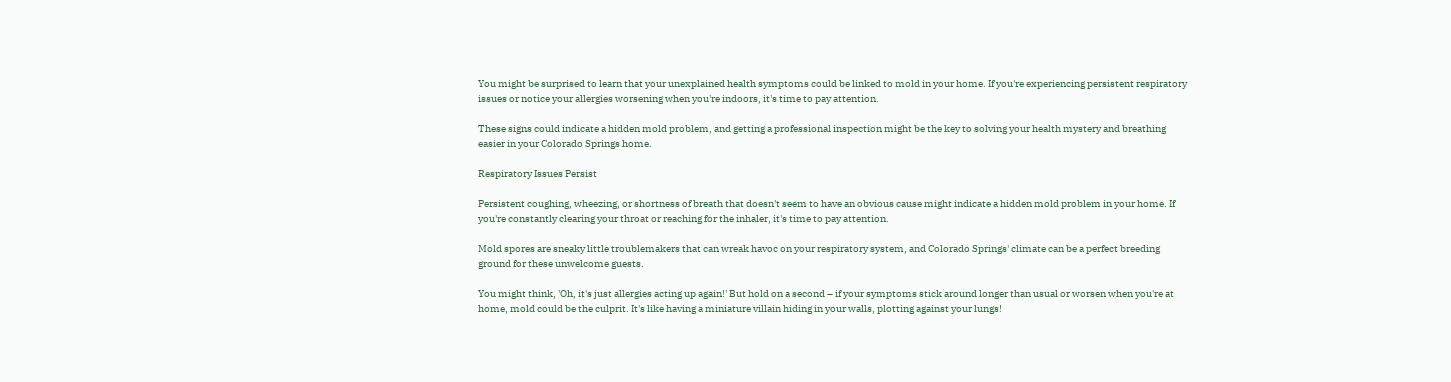You might be surprised to learn that your unexplained health symptoms could be linked to mold in your home. If you're experiencing persistent respiratory issues or notice your allergies worsening when you're indoors, it's time to pay attention.

These signs could indicate a hidden mold problem, and getting a professional inspection might be the key to solving your health mystery and breathing easier in your Colorado Springs home.

Respiratory Issues Persist

Persistent coughing, wheezing, or shortness of breath that doesn't seem to have an obvious cause might indicate a hidden mold problem in your home. If you're constantly clearing your throat or reaching for the inhaler, it's time to pay attention.

Mold spores are sneaky little troublemakers that can wreak havoc on your respiratory system, and Colorado Springs' climate can be a perfect breeding ground for these unwelcome guests.

You might think, 'Oh, it's just allergies acting up again!' But hold on a second – if your symptoms stick around longer than usual or worsen when you're at home, mold could be the culprit. It's like having a miniature villain hiding in your walls, plotting against your lungs!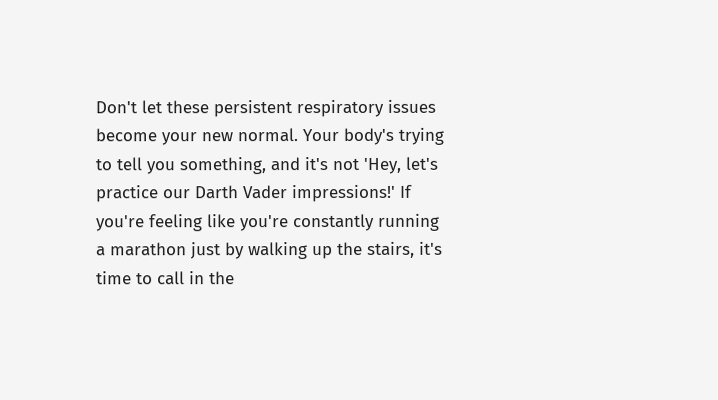Don't let these persistent respiratory issues become your new normal. Your body's trying to tell you something, and it's not 'Hey, let's practice our Darth Vader impressions!' If you're feeling like you're constantly running a marathon just by walking up the stairs, it's time to call in the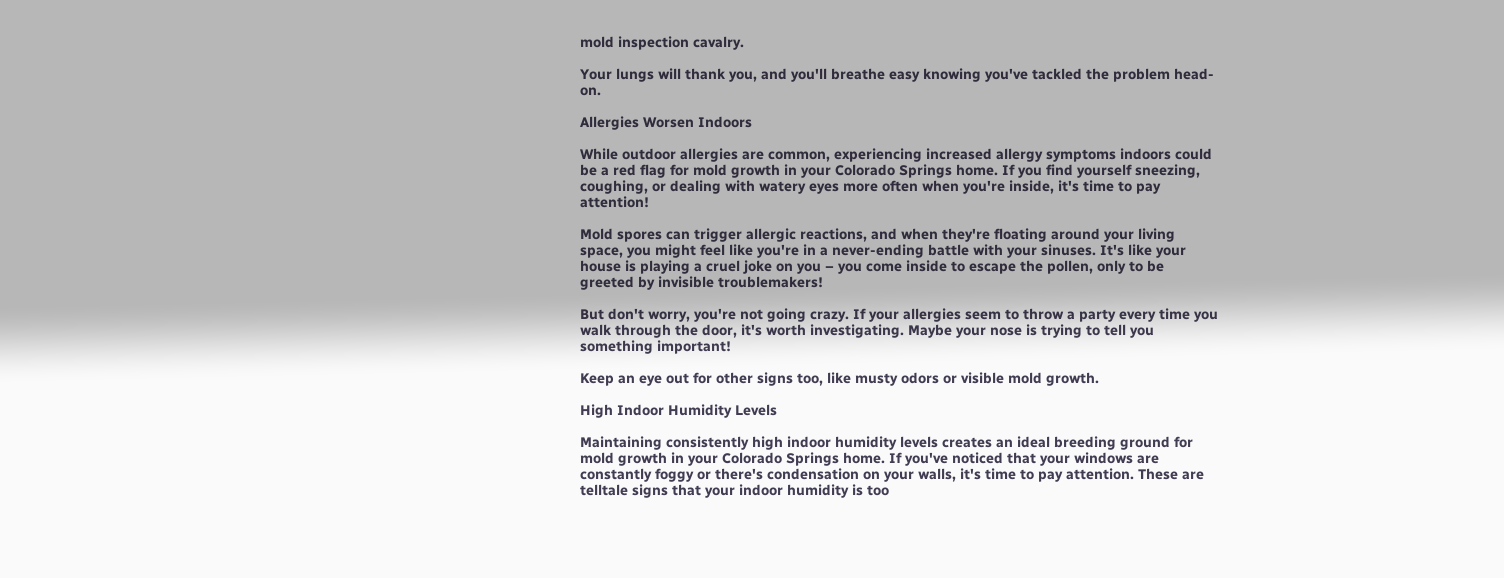mold inspection cavalry.

Your lungs will thank you, and you'll breathe easy knowing you've tackled the problem head-on.

Allergies Worsen Indoors

While outdoor allergies are common, experiencing increased allergy symptoms indoors could be a red flag for mold growth in your Colorado Springs home. If you find yourself sneezing, coughing, or dealing with watery eyes more often when you're inside, it's time to pay attention!

Mold spores can trigger allergic reactions, and when they're floating around your living space, you might feel like you're in a never-ending battle with your sinuses. It's like your house is playing a cruel joke on you – you come inside to escape the pollen, only to be greeted by invisible troublemakers!

But don't worry, you're not going crazy. If your allergies seem to throw a party every time you walk through the door, it's worth investigating. Maybe your nose is trying to tell you something important!

Keep an eye out for other signs too, like musty odors or visible mold growth.

High Indoor Humidity Levels

Maintaining consistently high indoor humidity levels creates an ideal breeding ground for mold growth in your Colorado Springs home. If you've noticed that your windows are constantly foggy or there's condensation on your walls, it's time to pay attention. These are telltale signs that your indoor humidity is too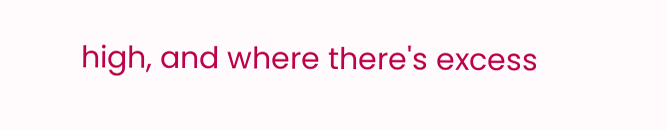high, and where there's excess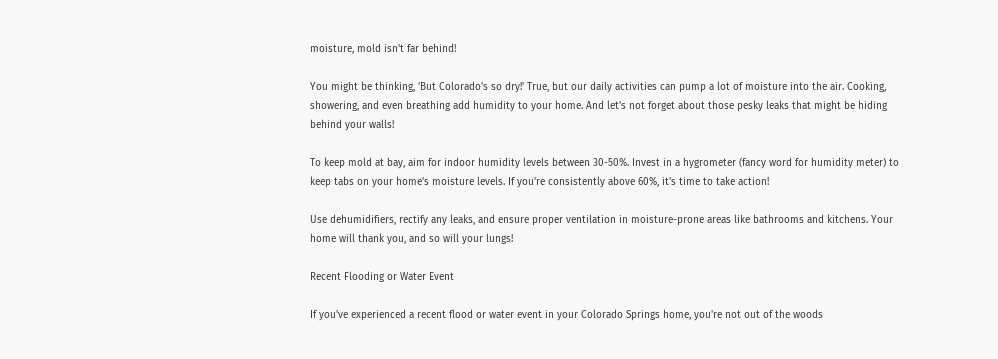moisture, mold isn't far behind!

You might be thinking, 'But Colorado's so dry!' True, but our daily activities can pump a lot of moisture into the air. Cooking, showering, and even breathing add humidity to your home. And let's not forget about those pesky leaks that might be hiding behind your walls!

To keep mold at bay, aim for indoor humidity levels between 30-50%. Invest in a hygrometer (fancy word for humidity meter) to keep tabs on your home's moisture levels. If you're consistently above 60%, it's time to take action!

Use dehumidifiers, rectify any leaks, and ensure proper ventilation in moisture-prone areas like bathrooms and kitchens. Your home will thank you, and so will your lungs!

Recent Flooding or Water Event

If you've experienced a recent flood or water event in your Colorado Springs home, you're not out of the woods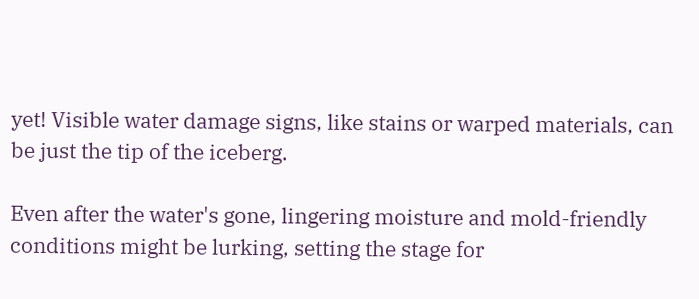yet! Visible water damage signs, like stains or warped materials, can be just the tip of the iceberg.

Even after the water's gone, lingering moisture and mold-friendly conditions might be lurking, setting the stage for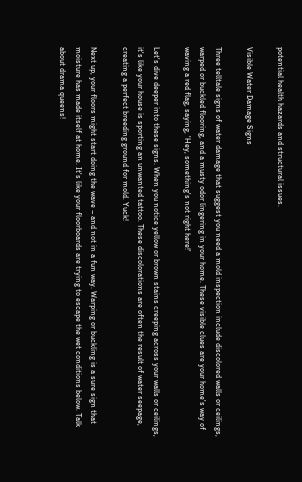potential health hazards and structural issues.

Visible Water Damage Signs

Three telltale signs of water damage that suggest you need a mold inspection include discolored walls or ceilings, warped or buckled flooring, and a musty odor lingering in your home. These visible clues are your home's way of waving a red flag, saying, 'Hey, something's not right here!'

Let's dive deeper into these signs. When you notice yellow or brown stains creeping across your walls or ceilings, it's like your house is sporting an unwanted tattoo. These discolorations are often the result of water seepage, creating a perfect breeding ground for mold. Yuck!

Next up, your floors might start doing the wave – and not in a fun way. Warping or buckling is a sure sign that moisture has made itself at home. It's like your floorboards are trying to escape the wet conditions below. Talk about drama queens!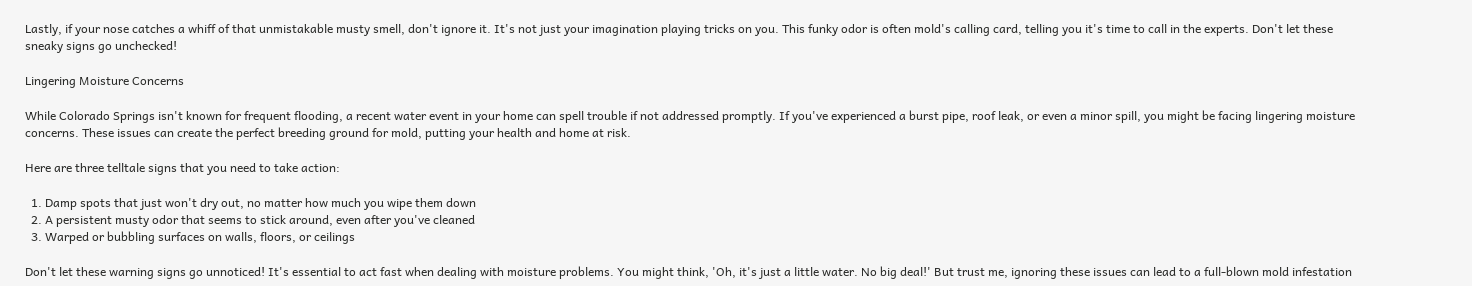Lastly, if your nose catches a whiff of that unmistakable musty smell, don't ignore it. It's not just your imagination playing tricks on you. This funky odor is often mold's calling card, telling you it's time to call in the experts. Don't let these sneaky signs go unchecked!

Lingering Moisture Concerns

While Colorado Springs isn't known for frequent flooding, a recent water event in your home can spell trouble if not addressed promptly. If you've experienced a burst pipe, roof leak, or even a minor spill, you might be facing lingering moisture concerns. These issues can create the perfect breeding ground for mold, putting your health and home at risk.

Here are three telltale signs that you need to take action:

  1. Damp spots that just won't dry out, no matter how much you wipe them down
  2. A persistent musty odor that seems to stick around, even after you've cleaned
  3. Warped or bubbling surfaces on walls, floors, or ceilings

Don't let these warning signs go unnoticed! It's essential to act fast when dealing with moisture problems. You might think, 'Oh, it's just a little water. No big deal!' But trust me, ignoring these issues can lead to a full-blown mold infestation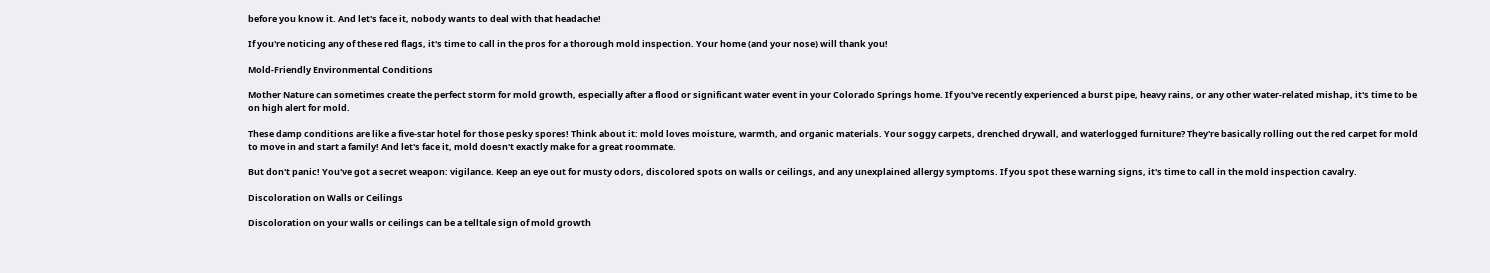before you know it. And let's face it, nobody wants to deal with that headache!

If you're noticing any of these red flags, it's time to call in the pros for a thorough mold inspection. Your home (and your nose) will thank you!

Mold-Friendly Environmental Conditions

Mother Nature can sometimes create the perfect storm for mold growth, especially after a flood or significant water event in your Colorado Springs home. If you've recently experienced a burst pipe, heavy rains, or any other water-related mishap, it's time to be on high alert for mold.

These damp conditions are like a five-star hotel for those pesky spores! Think about it: mold loves moisture, warmth, and organic materials. Your soggy carpets, drenched drywall, and waterlogged furniture? They're basically rolling out the red carpet for mold to move in and start a family! And let's face it, mold doesn't exactly make for a great roommate.

But don't panic! You've got a secret weapon: vigilance. Keep an eye out for musty odors, discolored spots on walls or ceilings, and any unexplained allergy symptoms. If you spot these warning signs, it's time to call in the mold inspection cavalry.

Discoloration on Walls or Ceilings

Discoloration on your walls or ceilings can be a telltale sign of mold growth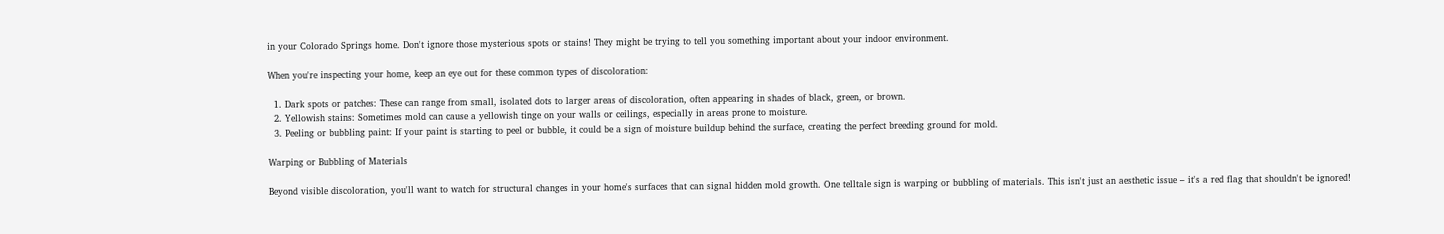in your Colorado Springs home. Don't ignore those mysterious spots or stains! They might be trying to tell you something important about your indoor environment.

When you're inspecting your home, keep an eye out for these common types of discoloration:

  1. Dark spots or patches: These can range from small, isolated dots to larger areas of discoloration, often appearing in shades of black, green, or brown.
  2. Yellowish stains: Sometimes mold can cause a yellowish tinge on your walls or ceilings, especially in areas prone to moisture.
  3. Peeling or bubbling paint: If your paint is starting to peel or bubble, it could be a sign of moisture buildup behind the surface, creating the perfect breeding ground for mold.

Warping or Bubbling of Materials

Beyond visible discoloration, you'll want to watch for structural changes in your home's surfaces that can signal hidden mold growth. One telltale sign is warping or bubbling of materials. This isn't just an aesthetic issue – it's a red flag that shouldn't be ignored!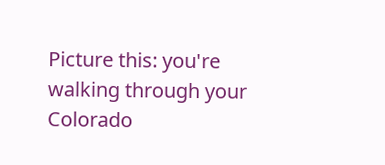Picture this: you're walking through your Colorado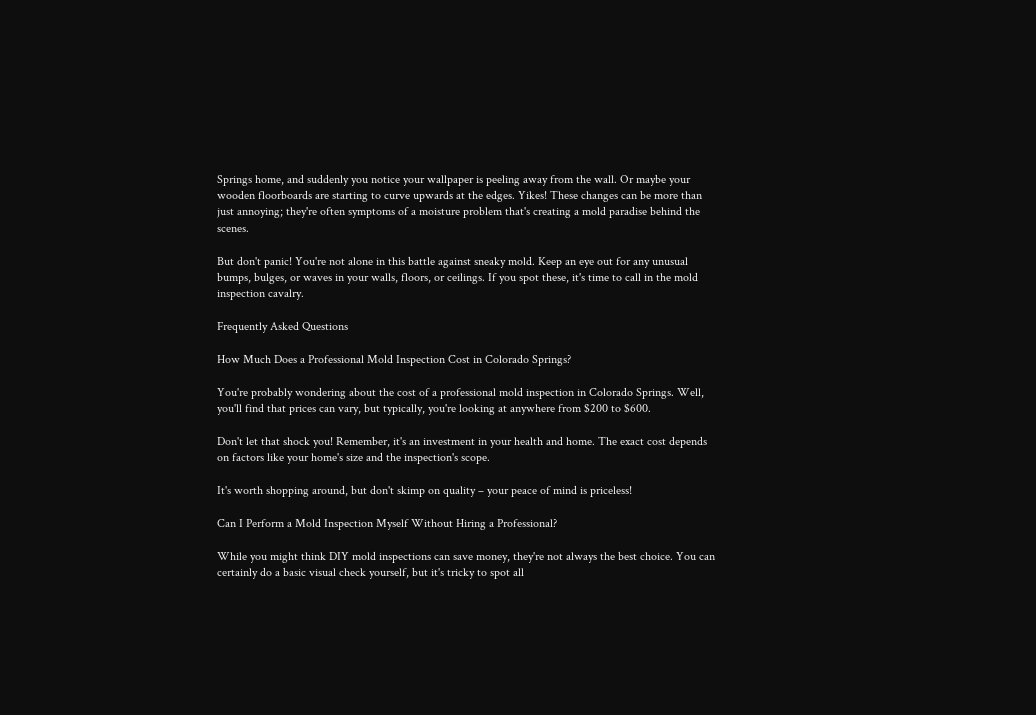Springs home, and suddenly you notice your wallpaper is peeling away from the wall. Or maybe your wooden floorboards are starting to curve upwards at the edges. Yikes! These changes can be more than just annoying; they're often symptoms of a moisture problem that's creating a mold paradise behind the scenes.

But don't panic! You're not alone in this battle against sneaky mold. Keep an eye out for any unusual bumps, bulges, or waves in your walls, floors, or ceilings. If you spot these, it's time to call in the mold inspection cavalry.

Frequently Asked Questions

How Much Does a Professional Mold Inspection Cost in Colorado Springs?

You're probably wondering about the cost of a professional mold inspection in Colorado Springs. Well, you'll find that prices can vary, but typically, you're looking at anywhere from $200 to $600.

Don't let that shock you! Remember, it's an investment in your health and home. The exact cost depends on factors like your home's size and the inspection's scope.

It's worth shopping around, but don't skimp on quality – your peace of mind is priceless!

Can I Perform a Mold Inspection Myself Without Hiring a Professional?

While you might think DIY mold inspections can save money, they're not always the best choice. You can certainly do a basic visual check yourself, but it's tricky to spot all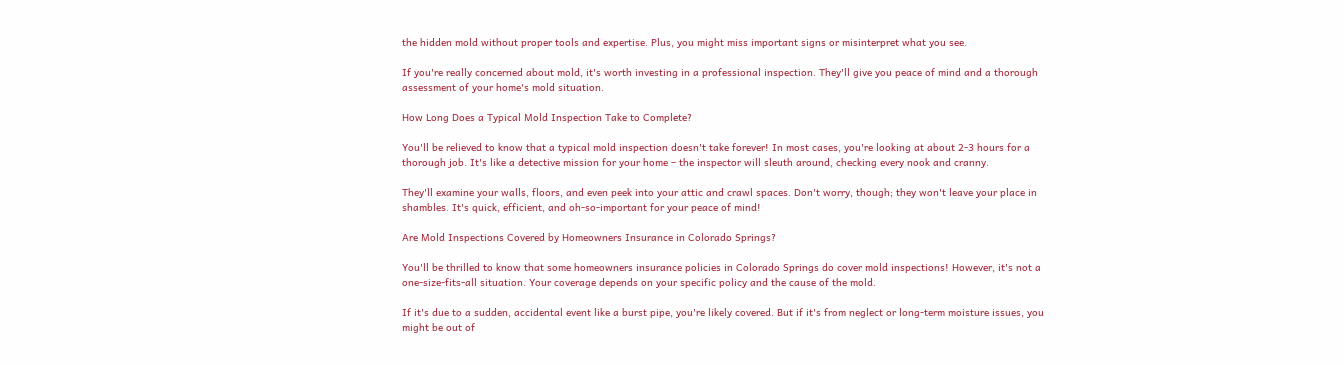the hidden mold without proper tools and expertise. Plus, you might miss important signs or misinterpret what you see.

If you're really concerned about mold, it's worth investing in a professional inspection. They'll give you peace of mind and a thorough assessment of your home's mold situation.

How Long Does a Typical Mold Inspection Take to Complete?

You'll be relieved to know that a typical mold inspection doesn't take forever! In most cases, you're looking at about 2-3 hours for a thorough job. It's like a detective mission for your home – the inspector will sleuth around, checking every nook and cranny.

They'll examine your walls, floors, and even peek into your attic and crawl spaces. Don't worry, though; they won't leave your place in shambles. It's quick, efficient, and oh-so-important for your peace of mind!

Are Mold Inspections Covered by Homeowners Insurance in Colorado Springs?

You'll be thrilled to know that some homeowners insurance policies in Colorado Springs do cover mold inspections! However, it's not a one-size-fits-all situation. Your coverage depends on your specific policy and the cause of the mold.

If it's due to a sudden, accidental event like a burst pipe, you're likely covered. But if it's from neglect or long-term moisture issues, you might be out of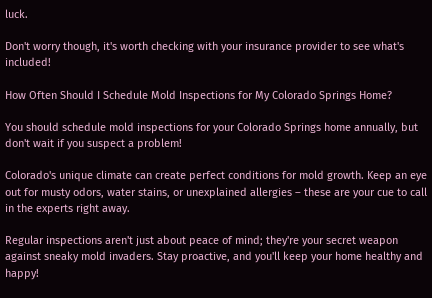luck.

Don't worry though, it's worth checking with your insurance provider to see what's included!

How Often Should I Schedule Mold Inspections for My Colorado Springs Home?

You should schedule mold inspections for your Colorado Springs home annually, but don't wait if you suspect a problem!

Colorado's unique climate can create perfect conditions for mold growth. Keep an eye out for musty odors, water stains, or unexplained allergies – these are your cue to call in the experts right away.

Regular inspections aren't just about peace of mind; they're your secret weapon against sneaky mold invaders. Stay proactive, and you'll keep your home healthy and happy!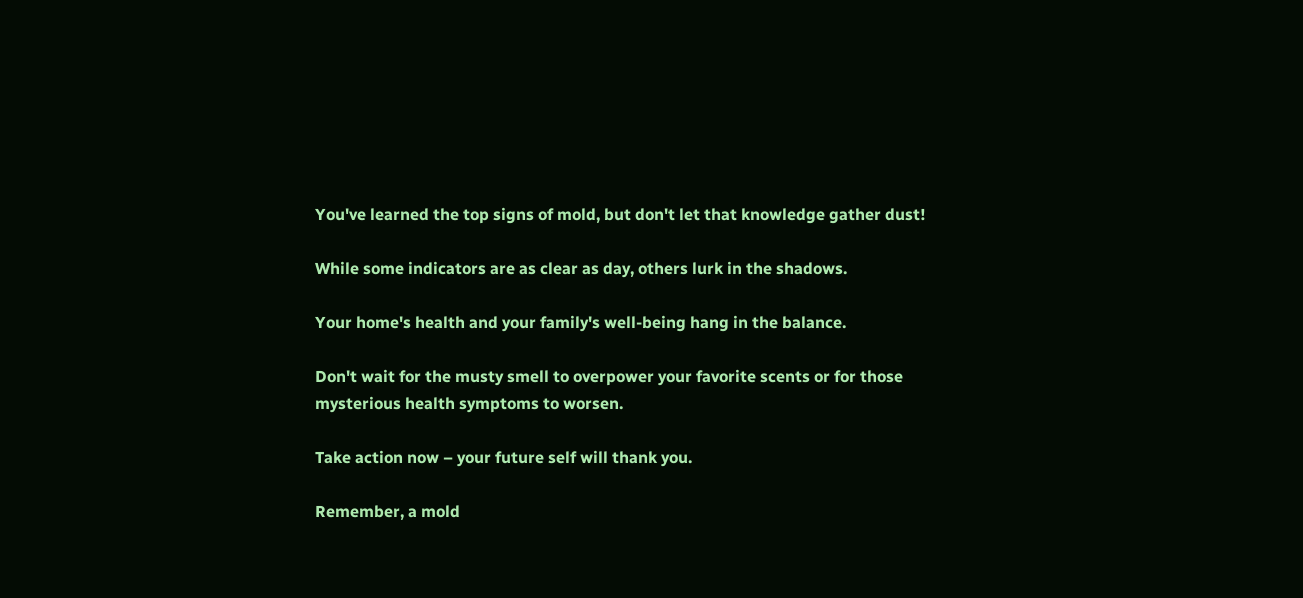You've learned the top signs of mold, but don't let that knowledge gather dust!

While some indicators are as clear as day, others lurk in the shadows.

Your home's health and your family's well-being hang in the balance.

Don't wait for the musty smell to overpower your favorite scents or for those mysterious health symptoms to worsen.

Take action now – your future self will thank you.

Remember, a mold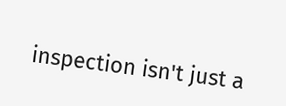inspection isn't just a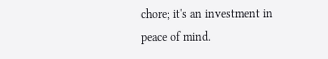chore; it's an investment in peace of mind.